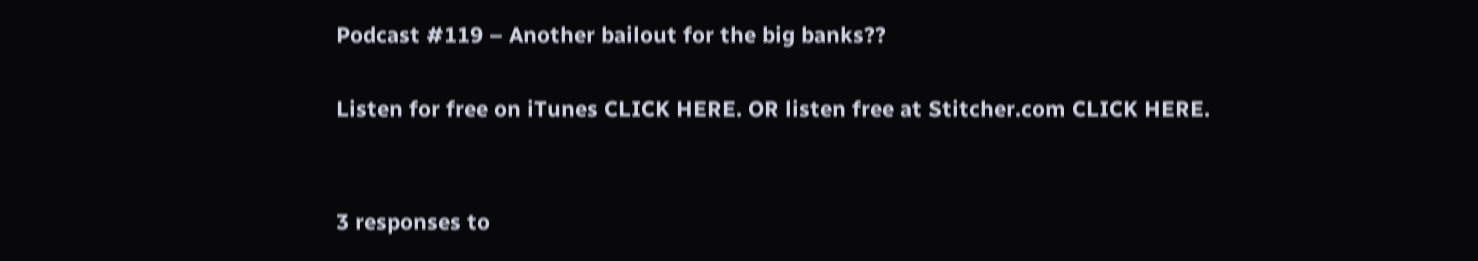Podcast #119 – Another bailout for the big banks??

Listen for free on iTunes CLICK HERE. OR listen free at Stitcher.com CLICK HERE.


3 responses to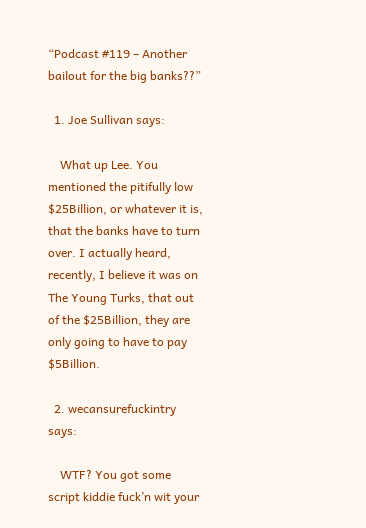“Podcast #119 – Another bailout for the big banks??”

  1. Joe Sullivan says:

    What up Lee. You mentioned the pitifully low $25Billion, or whatever it is, that the banks have to turn over. I actually heard, recently, I believe it was on The Young Turks, that out of the $25Billion, they are only going to have to pay $5Billion.

  2. wecansurefuckintry says:

    WTF? You got some script kiddie fuck’n wit your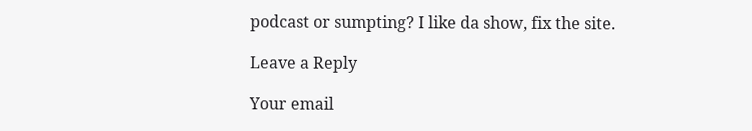podcast or sumpting? I like da show, fix the site.

Leave a Reply

Your email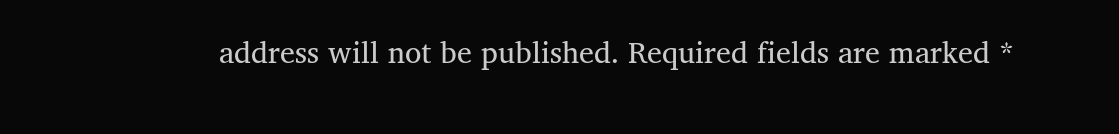address will not be published. Required fields are marked *